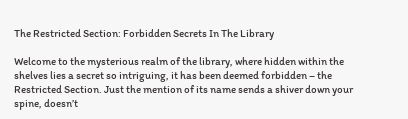The Restricted Section: Forbidden Secrets In The Library

Welcome to the mysterious realm of the library, where hidden within the shelves lies a secret so intriguing, it has been deemed forbidden – the Restricted Section. Just the mention of its name sends a shiver down your spine, doesn’t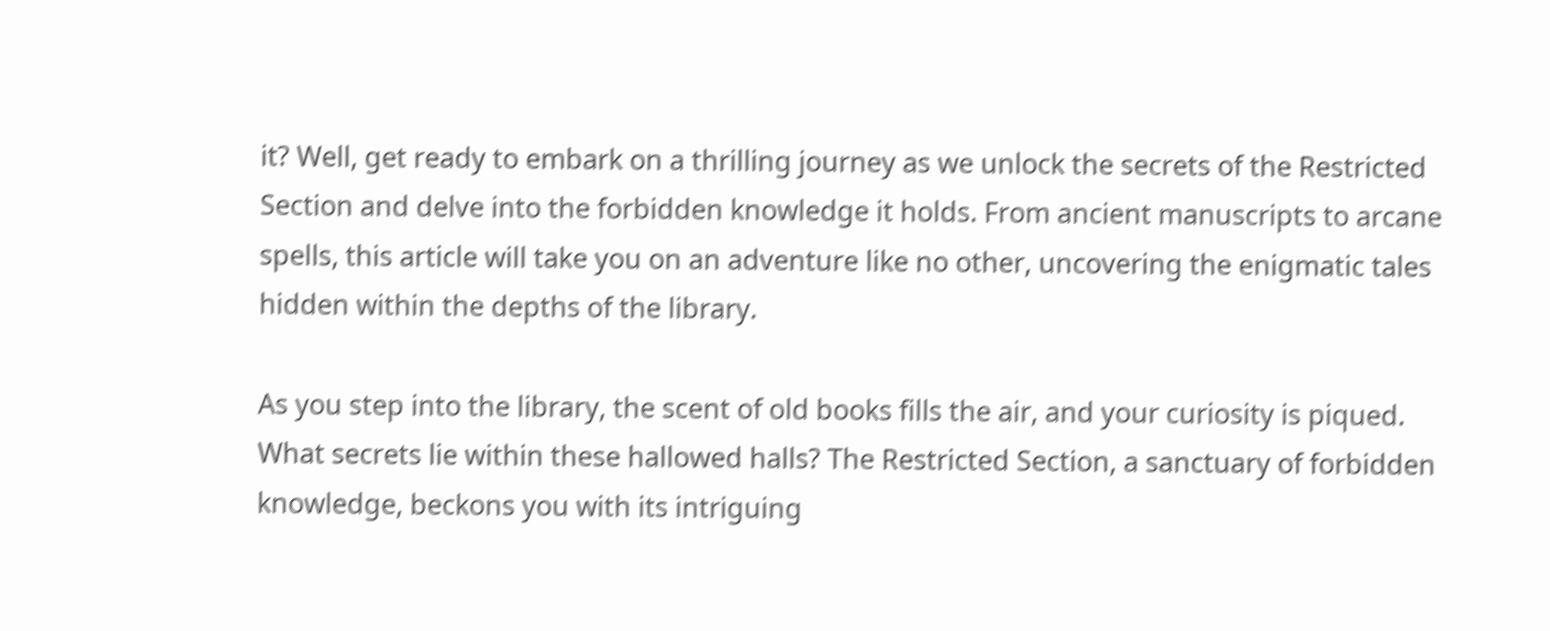it? Well, get ready to embark on a thrilling journey as we unlock the secrets of the Restricted Section and delve into the forbidden knowledge it holds. From ancient manuscripts to arcane spells, this article will take you on an adventure like no other, uncovering the enigmatic tales hidden within the depths of the library.

As you step into the library, the scent of old books fills the air, and your curiosity is piqued. What secrets lie within these hallowed halls? The Restricted Section, a sanctuary of forbidden knowledge, beckons you with its intriguing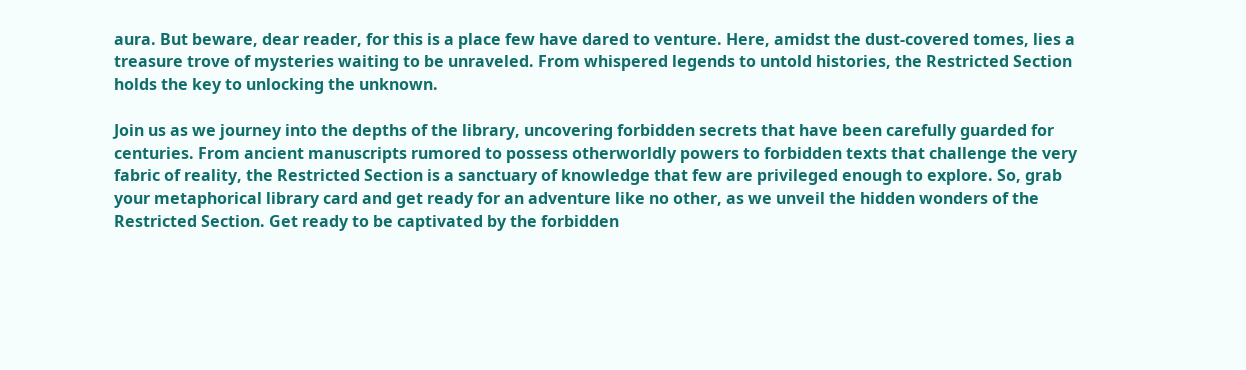aura. But beware, dear reader, for this is a place few have dared to venture. Here, amidst the dust-covered tomes, lies a treasure trove of mysteries waiting to be unraveled. From whispered legends to untold histories, the Restricted Section holds the key to unlocking the unknown.

Join us as we journey into the depths of the library, uncovering forbidden secrets that have been carefully guarded for centuries. From ancient manuscripts rumored to possess otherworldly powers to forbidden texts that challenge the very fabric of reality, the Restricted Section is a sanctuary of knowledge that few are privileged enough to explore. So, grab your metaphorical library card and get ready for an adventure like no other, as we unveil the hidden wonders of the Restricted Section. Get ready to be captivated by the forbidden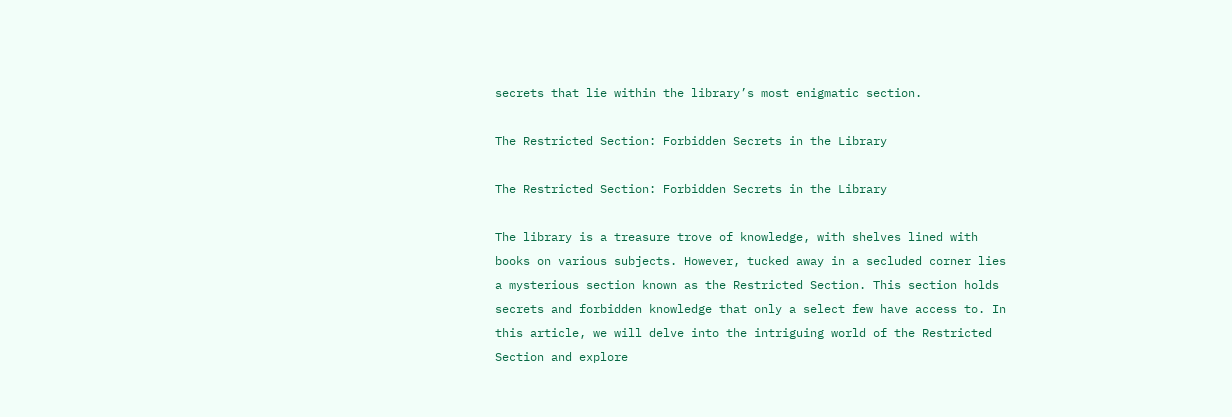secrets that lie within the library’s most enigmatic section.

The Restricted Section: Forbidden Secrets in the Library

The Restricted Section: Forbidden Secrets in the Library

The library is a treasure trove of knowledge, with shelves lined with books on various subjects. However, tucked away in a secluded corner lies a mysterious section known as the Restricted Section. This section holds secrets and forbidden knowledge that only a select few have access to. In this article, we will delve into the intriguing world of the Restricted Section and explore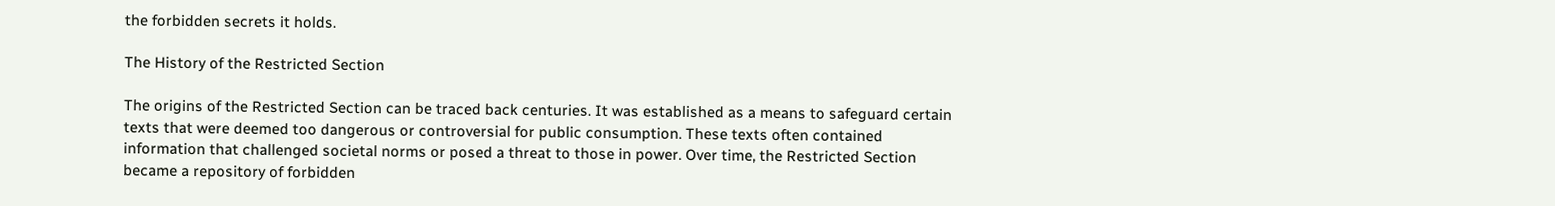the forbidden secrets it holds.

The History of the Restricted Section

The origins of the Restricted Section can be traced back centuries. It was established as a means to safeguard certain texts that were deemed too dangerous or controversial for public consumption. These texts often contained information that challenged societal norms or posed a threat to those in power. Over time, the Restricted Section became a repository of forbidden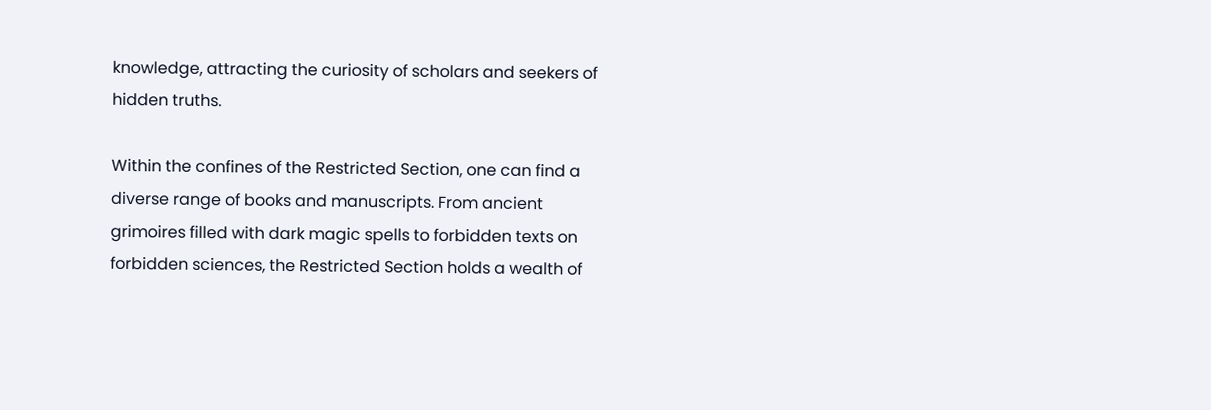knowledge, attracting the curiosity of scholars and seekers of hidden truths.

Within the confines of the Restricted Section, one can find a diverse range of books and manuscripts. From ancient grimoires filled with dark magic spells to forbidden texts on forbidden sciences, the Restricted Section holds a wealth of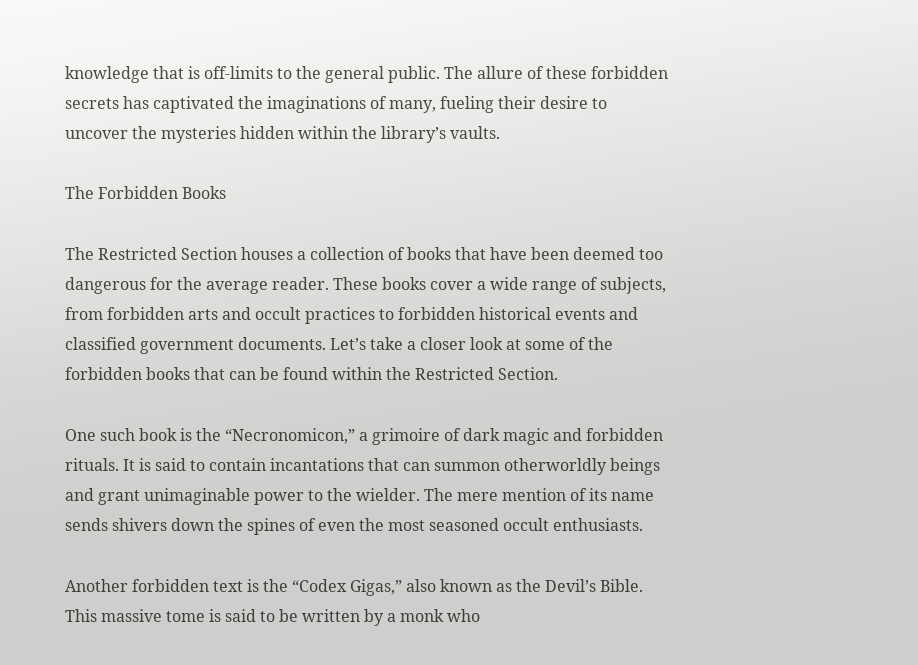knowledge that is off-limits to the general public. The allure of these forbidden secrets has captivated the imaginations of many, fueling their desire to uncover the mysteries hidden within the library’s vaults.

The Forbidden Books

The Restricted Section houses a collection of books that have been deemed too dangerous for the average reader. These books cover a wide range of subjects, from forbidden arts and occult practices to forbidden historical events and classified government documents. Let’s take a closer look at some of the forbidden books that can be found within the Restricted Section.

One such book is the “Necronomicon,” a grimoire of dark magic and forbidden rituals. It is said to contain incantations that can summon otherworldly beings and grant unimaginable power to the wielder. The mere mention of its name sends shivers down the spines of even the most seasoned occult enthusiasts.

Another forbidden text is the “Codex Gigas,” also known as the Devil’s Bible. This massive tome is said to be written by a monk who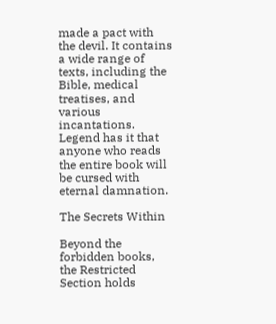made a pact with the devil. It contains a wide range of texts, including the Bible, medical treatises, and various incantations. Legend has it that anyone who reads the entire book will be cursed with eternal damnation.

The Secrets Within

Beyond the forbidden books, the Restricted Section holds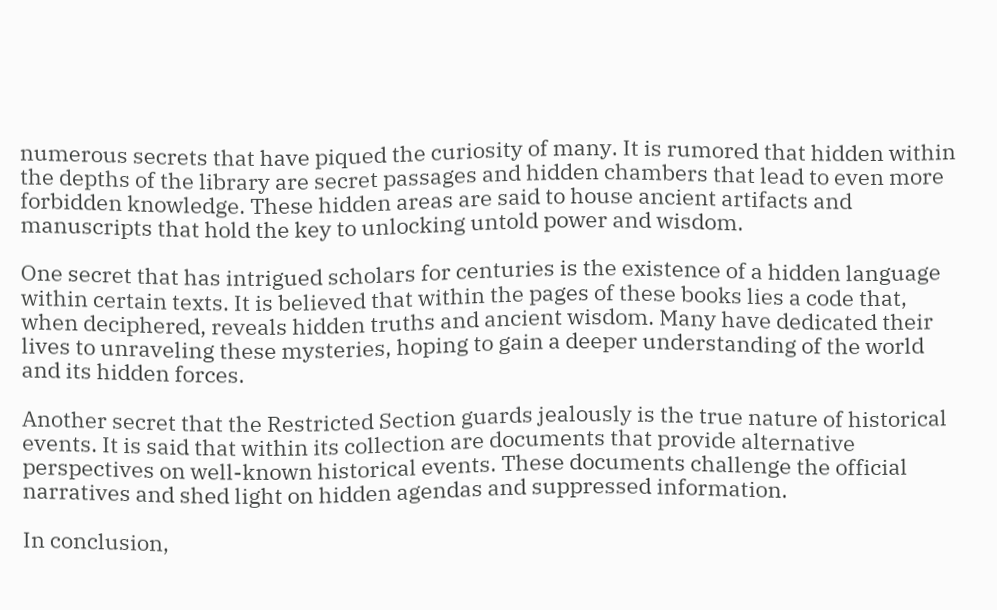numerous secrets that have piqued the curiosity of many. It is rumored that hidden within the depths of the library are secret passages and hidden chambers that lead to even more forbidden knowledge. These hidden areas are said to house ancient artifacts and manuscripts that hold the key to unlocking untold power and wisdom.

One secret that has intrigued scholars for centuries is the existence of a hidden language within certain texts. It is believed that within the pages of these books lies a code that, when deciphered, reveals hidden truths and ancient wisdom. Many have dedicated their lives to unraveling these mysteries, hoping to gain a deeper understanding of the world and its hidden forces.

Another secret that the Restricted Section guards jealously is the true nature of historical events. It is said that within its collection are documents that provide alternative perspectives on well-known historical events. These documents challenge the official narratives and shed light on hidden agendas and suppressed information.

In conclusion,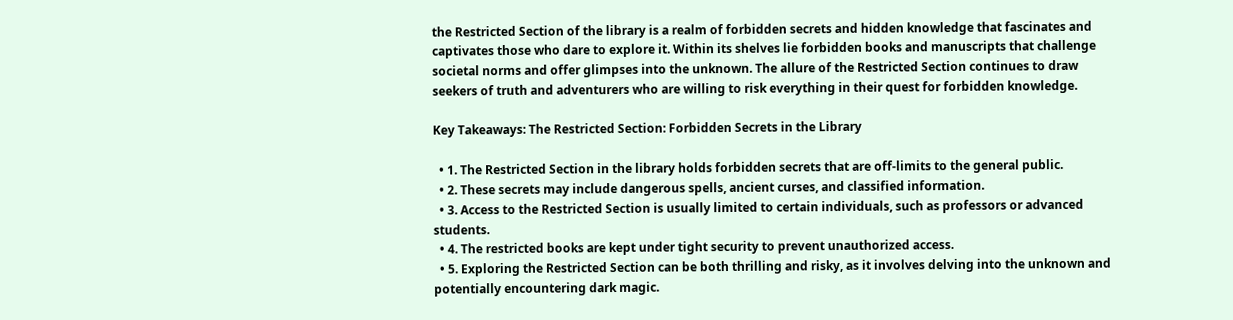the Restricted Section of the library is a realm of forbidden secrets and hidden knowledge that fascinates and captivates those who dare to explore it. Within its shelves lie forbidden books and manuscripts that challenge societal norms and offer glimpses into the unknown. The allure of the Restricted Section continues to draw seekers of truth and adventurers who are willing to risk everything in their quest for forbidden knowledge.

Key Takeaways: The Restricted Section: Forbidden Secrets in the Library

  • 1. The Restricted Section in the library holds forbidden secrets that are off-limits to the general public.
  • 2. These secrets may include dangerous spells, ancient curses, and classified information.
  • 3. Access to the Restricted Section is usually limited to certain individuals, such as professors or advanced students.
  • 4. The restricted books are kept under tight security to prevent unauthorized access.
  • 5. Exploring the Restricted Section can be both thrilling and risky, as it involves delving into the unknown and potentially encountering dark magic.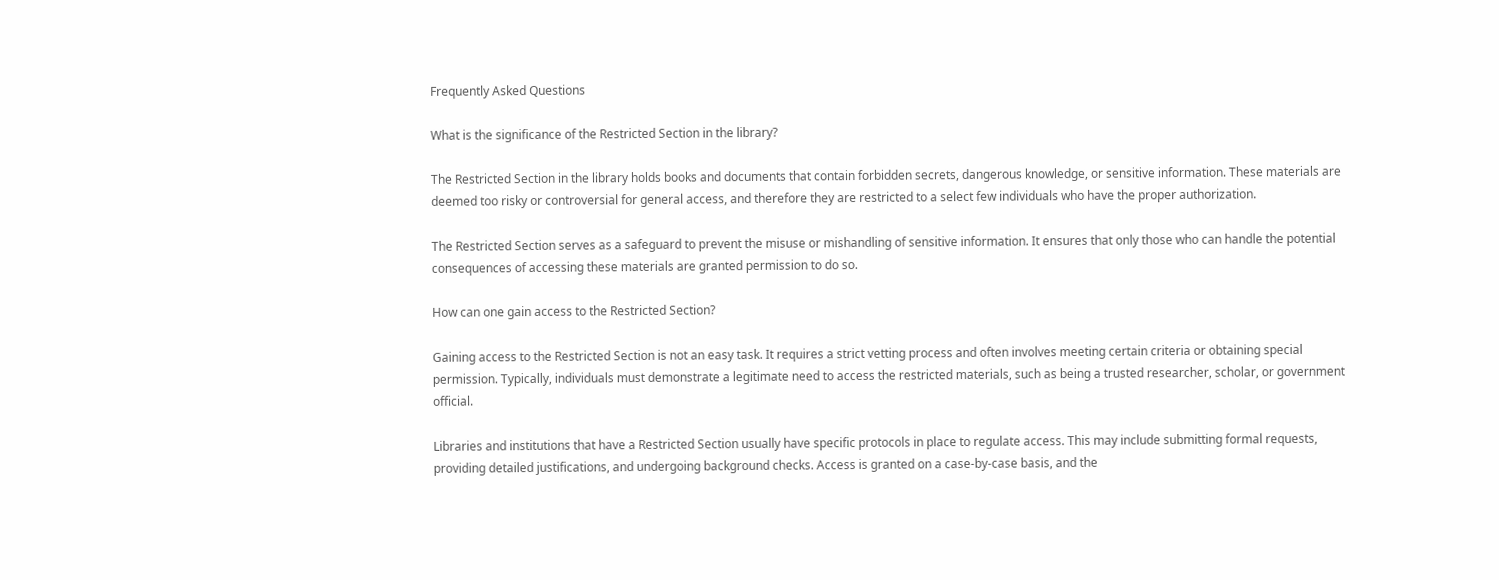Frequently Asked Questions

What is the significance of the Restricted Section in the library?

The Restricted Section in the library holds books and documents that contain forbidden secrets, dangerous knowledge, or sensitive information. These materials are deemed too risky or controversial for general access, and therefore they are restricted to a select few individuals who have the proper authorization.

The Restricted Section serves as a safeguard to prevent the misuse or mishandling of sensitive information. It ensures that only those who can handle the potential consequences of accessing these materials are granted permission to do so.

How can one gain access to the Restricted Section?

Gaining access to the Restricted Section is not an easy task. It requires a strict vetting process and often involves meeting certain criteria or obtaining special permission. Typically, individuals must demonstrate a legitimate need to access the restricted materials, such as being a trusted researcher, scholar, or government official.

Libraries and institutions that have a Restricted Section usually have specific protocols in place to regulate access. This may include submitting formal requests, providing detailed justifications, and undergoing background checks. Access is granted on a case-by-case basis, and the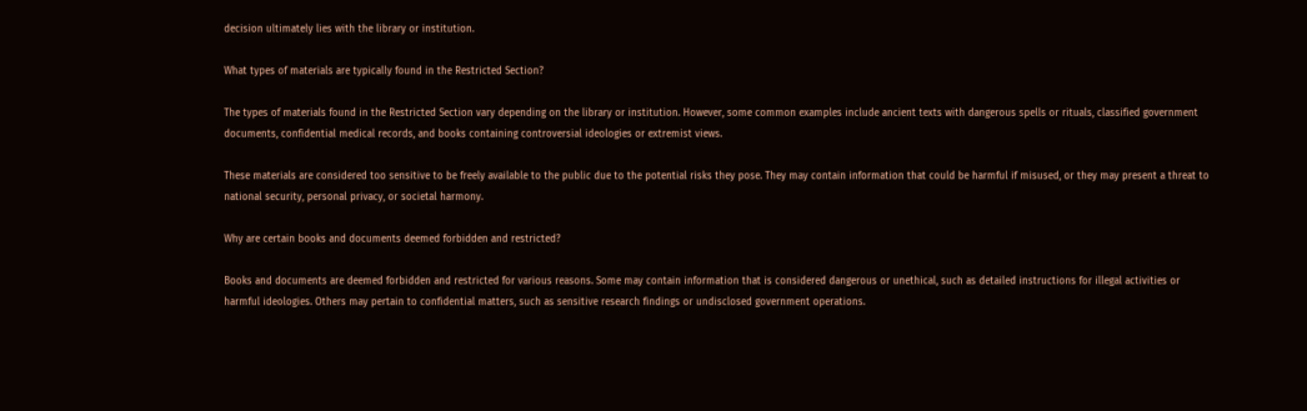decision ultimately lies with the library or institution.

What types of materials are typically found in the Restricted Section?

The types of materials found in the Restricted Section vary depending on the library or institution. However, some common examples include ancient texts with dangerous spells or rituals, classified government documents, confidential medical records, and books containing controversial ideologies or extremist views.

These materials are considered too sensitive to be freely available to the public due to the potential risks they pose. They may contain information that could be harmful if misused, or they may present a threat to national security, personal privacy, or societal harmony.

Why are certain books and documents deemed forbidden and restricted?

Books and documents are deemed forbidden and restricted for various reasons. Some may contain information that is considered dangerous or unethical, such as detailed instructions for illegal activities or harmful ideologies. Others may pertain to confidential matters, such as sensitive research findings or undisclosed government operations.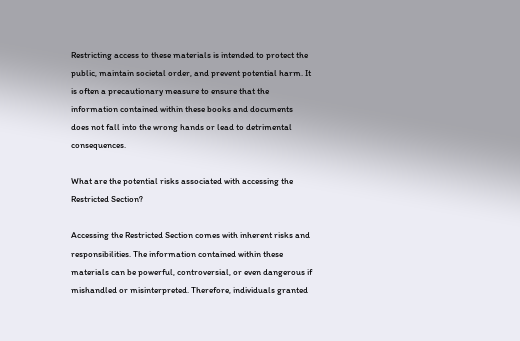Restricting access to these materials is intended to protect the public, maintain societal order, and prevent potential harm. It is often a precautionary measure to ensure that the information contained within these books and documents does not fall into the wrong hands or lead to detrimental consequences.

What are the potential risks associated with accessing the Restricted Section?

Accessing the Restricted Section comes with inherent risks and responsibilities. The information contained within these materials can be powerful, controversial, or even dangerous if mishandled or misinterpreted. Therefore, individuals granted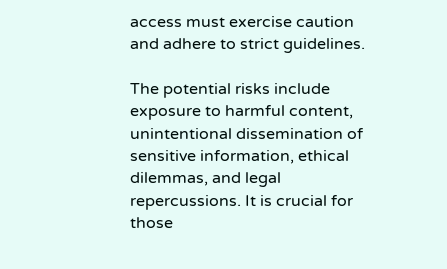access must exercise caution and adhere to strict guidelines.

The potential risks include exposure to harmful content, unintentional dissemination of sensitive information, ethical dilemmas, and legal repercussions. It is crucial for those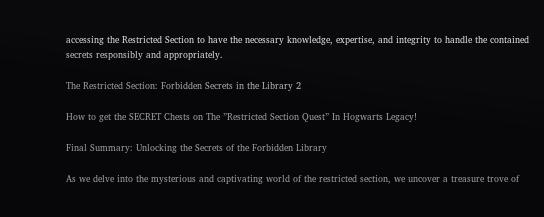accessing the Restricted Section to have the necessary knowledge, expertise, and integrity to handle the contained secrets responsibly and appropriately.

The Restricted Section: Forbidden Secrets in the Library 2

How to get the SECRET Chests on The ”Restricted Section Quest” In Hogwarts Legacy!

Final Summary: Unlocking the Secrets of the Forbidden Library

As we delve into the mysterious and captivating world of the restricted section, we uncover a treasure trove of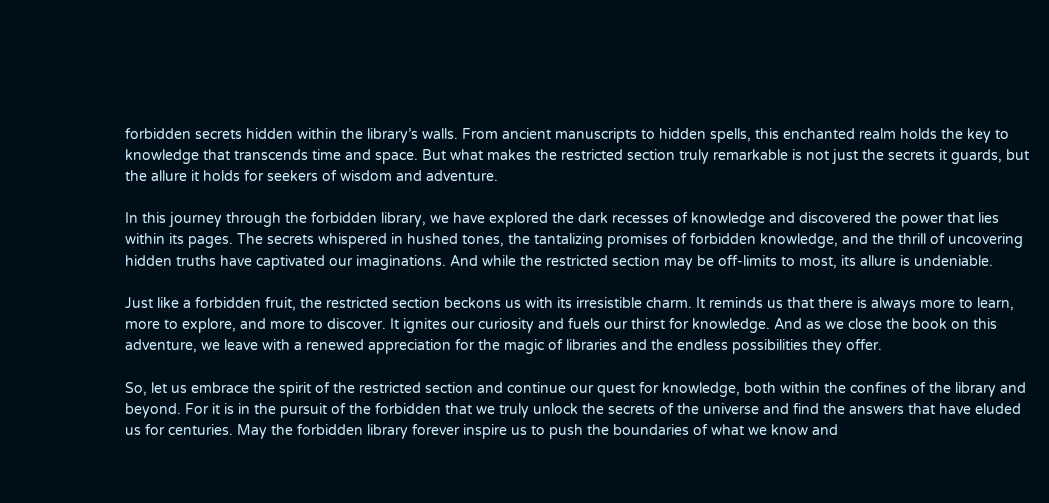forbidden secrets hidden within the library’s walls. From ancient manuscripts to hidden spells, this enchanted realm holds the key to knowledge that transcends time and space. But what makes the restricted section truly remarkable is not just the secrets it guards, but the allure it holds for seekers of wisdom and adventure.

In this journey through the forbidden library, we have explored the dark recesses of knowledge and discovered the power that lies within its pages. The secrets whispered in hushed tones, the tantalizing promises of forbidden knowledge, and the thrill of uncovering hidden truths have captivated our imaginations. And while the restricted section may be off-limits to most, its allure is undeniable.

Just like a forbidden fruit, the restricted section beckons us with its irresistible charm. It reminds us that there is always more to learn, more to explore, and more to discover. It ignites our curiosity and fuels our thirst for knowledge. And as we close the book on this adventure, we leave with a renewed appreciation for the magic of libraries and the endless possibilities they offer.

So, let us embrace the spirit of the restricted section and continue our quest for knowledge, both within the confines of the library and beyond. For it is in the pursuit of the forbidden that we truly unlock the secrets of the universe and find the answers that have eluded us for centuries. May the forbidden library forever inspire us to push the boundaries of what we know and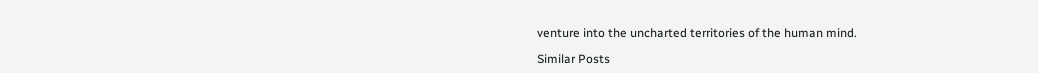venture into the uncharted territories of the human mind.

Similar Posts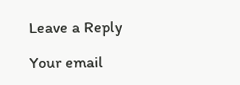Leave a Reply

Your email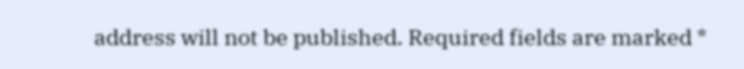address will not be published. Required fields are marked *